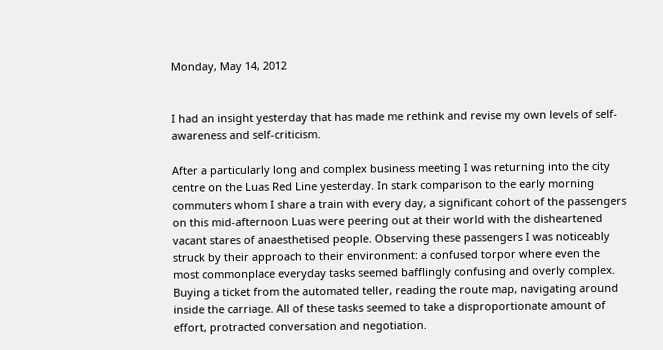Monday, May 14, 2012


I had an insight yesterday that has made me rethink and revise my own levels of self-awareness and self-criticism.

After a particularly long and complex business meeting I was returning into the city centre on the Luas Red Line yesterday. In stark comparison to the early morning commuters whom I share a train with every day, a significant cohort of the passengers on this mid-afternoon Luas were peering out at their world with the disheartened vacant stares of anaesthetised people. Observing these passengers I was noticeably struck by their approach to their environment: a confused torpor where even the most commonplace everyday tasks seemed bafflingly confusing and overly complex. Buying a ticket from the automated teller, reading the route map, navigating around inside the carriage. All of these tasks seemed to take a disproportionate amount of effort, protracted conversation and negotiation.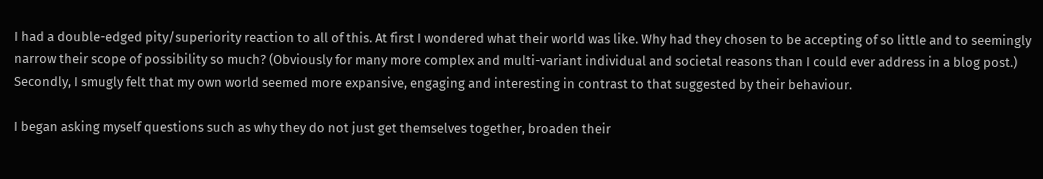I had a double-edged pity/superiority reaction to all of this. At first I wondered what their world was like. Why had they chosen to be accepting of so little and to seemingly narrow their scope of possibility so much? (Obviously for many more complex and multi-variant individual and societal reasons than I could ever address in a blog post.) Secondly, I smugly felt that my own world seemed more expansive, engaging and interesting in contrast to that suggested by their behaviour.

I began asking myself questions such as why they do not just get themselves together, broaden their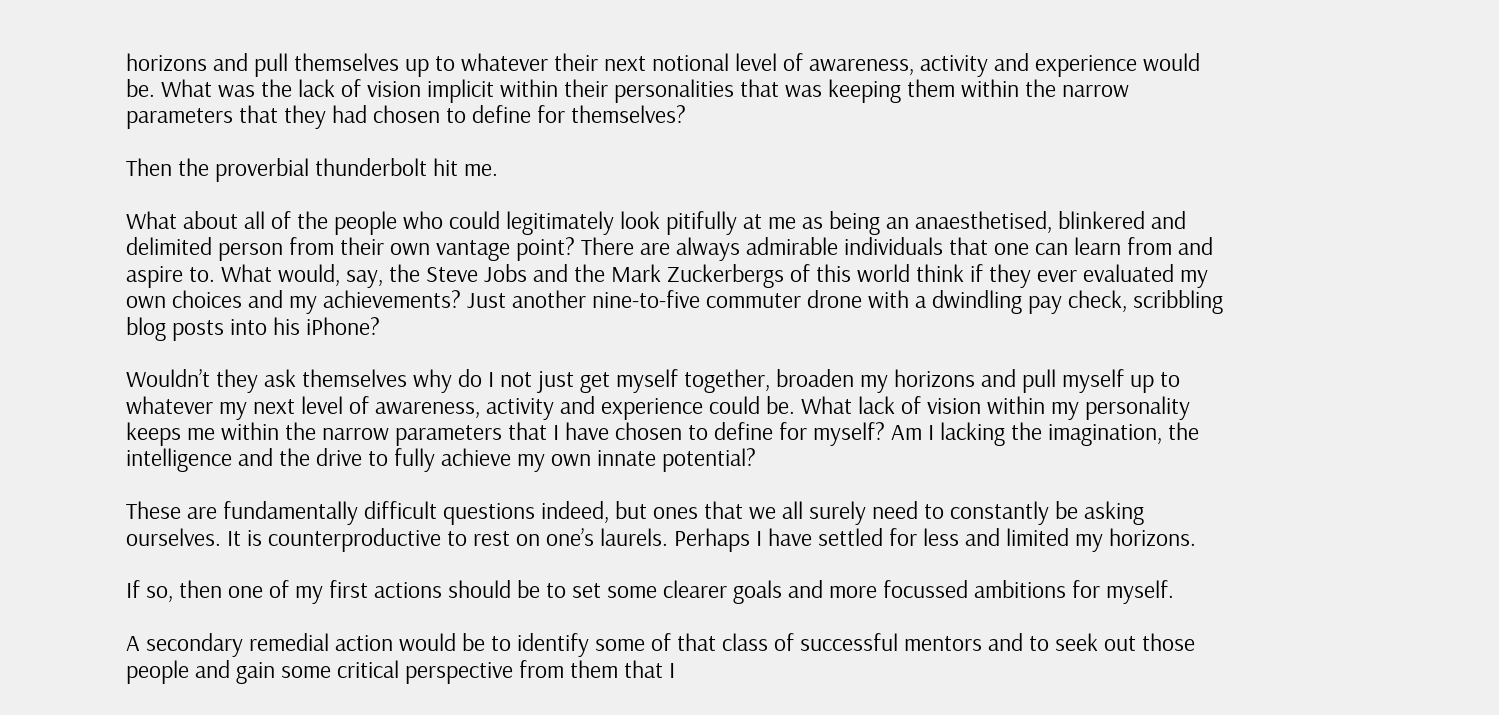horizons and pull themselves up to whatever their next notional level of awareness, activity and experience would be. What was the lack of vision implicit within their personalities that was keeping them within the narrow parameters that they had chosen to define for themselves?

Then the proverbial thunderbolt hit me.

What about all of the people who could legitimately look pitifully at me as being an anaesthetised, blinkered and delimited person from their own vantage point? There are always admirable individuals that one can learn from and aspire to. What would, say, the Steve Jobs and the Mark Zuckerbergs of this world think if they ever evaluated my own choices and my achievements? Just another nine-to-five commuter drone with a dwindling pay check, scribbling blog posts into his iPhone?

Wouldn’t they ask themselves why do I not just get myself together, broaden my horizons and pull myself up to whatever my next level of awareness, activity and experience could be. What lack of vision within my personality keeps me within the narrow parameters that I have chosen to define for myself? Am I lacking the imagination, the intelligence and the drive to fully achieve my own innate potential?

These are fundamentally difficult questions indeed, but ones that we all surely need to constantly be asking ourselves. It is counterproductive to rest on one’s laurels. Perhaps I have settled for less and limited my horizons.

If so, then one of my first actions should be to set some clearer goals and more focussed ambitions for myself.

A secondary remedial action would be to identify some of that class of successful mentors and to seek out those people and gain some critical perspective from them that I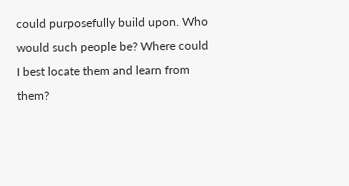could purposefully build upon. Who would such people be? Where could I best locate them and learn from them?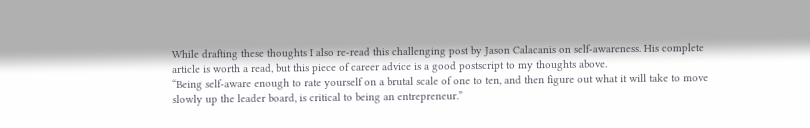While drafting these thoughts I also re-read this challenging post by Jason Calacanis on self-awareness. His complete article is worth a read, but this piece of career advice is a good postscript to my thoughts above.
“Being self-aware enough to rate yourself on a brutal scale of one to ten, and then figure out what it will take to move slowly up the leader board, is critical to being an entrepreneur.”